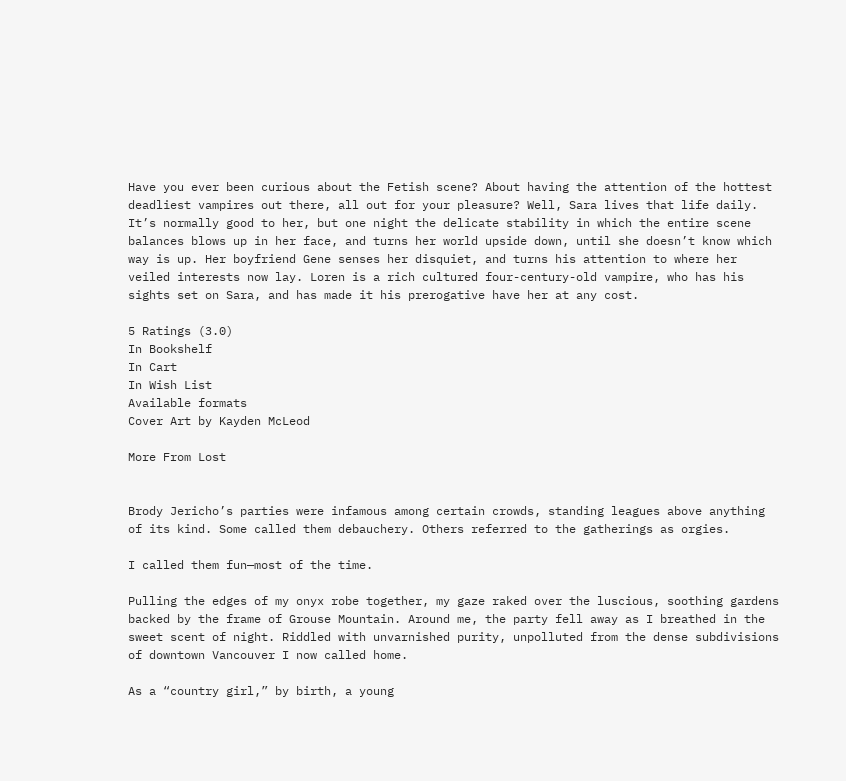Have you ever been curious about the Fetish scene? About having the attention of the hottest deadliest vampires out there, all out for your pleasure? Well, Sara lives that life daily. It’s normally good to her, but one night the delicate stability in which the entire scene balances blows up in her face, and turns her world upside down, until she doesn’t know which way is up. Her boyfriend Gene senses her disquiet, and turns his attention to where her veiled interests now lay. Loren is a rich cultured four-century-old vampire, who has his sights set on Sara, and has made it his prerogative have her at any cost.

5 Ratings (3.0)
In Bookshelf
In Cart
In Wish List
Available formats
Cover Art by Kayden McLeod

More From Lost


Brody Jericho’s parties were infamous among certain crowds, standing leagues above anything of its kind. Some called them debauchery. Others referred to the gatherings as orgies.

I called them fun—most of the time.

Pulling the edges of my onyx robe together, my gaze raked over the luscious, soothing gardens backed by the frame of Grouse Mountain. Around me, the party fell away as I breathed in the sweet scent of night. Riddled with unvarnished purity, unpolluted from the dense subdivisions of downtown Vancouver I now called home.

As a “country girl,” by birth, a young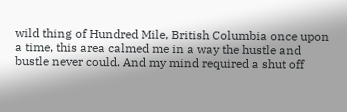wild thing of Hundred Mile, British Columbia once upon a time, this area calmed me in a way the hustle and bustle never could. And my mind required a shut off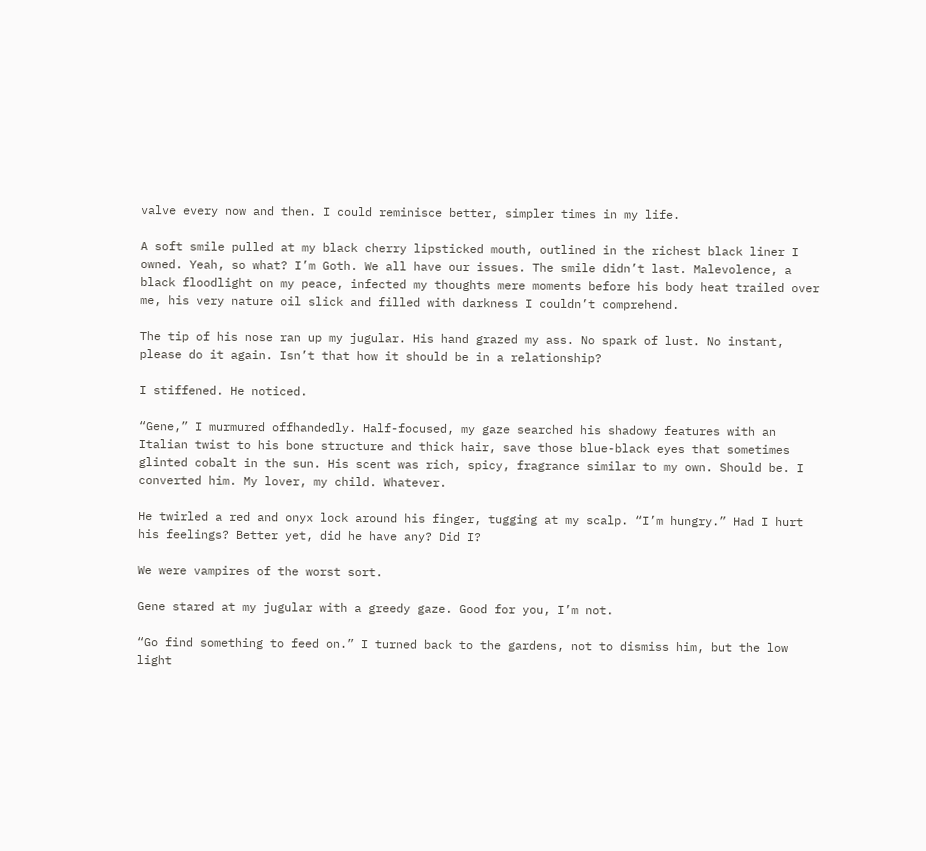valve every now and then. I could reminisce better, simpler times in my life.

A soft smile pulled at my black cherry lipsticked mouth, outlined in the richest black liner I owned. Yeah, so what? I’m Goth. We all have our issues. The smile didn’t last. Malevolence, a black floodlight on my peace, infected my thoughts mere moments before his body heat trailed over me, his very nature oil slick and filled with darkness I couldn’t comprehend.

The tip of his nose ran up my jugular. His hand grazed my ass. No spark of lust. No instant, please do it again. Isn’t that how it should be in a relationship?

I stiffened. He noticed.

“Gene,” I murmured offhandedly. Half-focused, my gaze searched his shadowy features with an Italian twist to his bone structure and thick hair, save those blue-black eyes that sometimes glinted cobalt in the sun. His scent was rich, spicy, fragrance similar to my own. Should be. I converted him. My lover, my child. Whatever.

He twirled a red and onyx lock around his finger, tugging at my scalp. “I’m hungry.” Had I hurt his feelings? Better yet, did he have any? Did I?

We were vampires of the worst sort.

Gene stared at my jugular with a greedy gaze. Good for you, I’m not.

“Go find something to feed on.” I turned back to the gardens, not to dismiss him, but the low light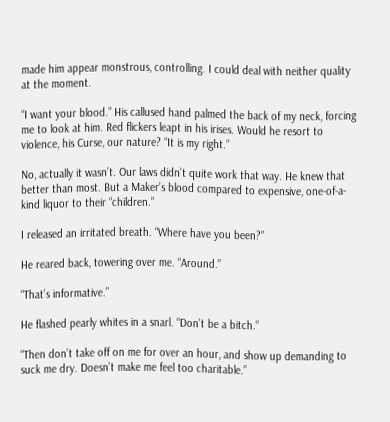made him appear monstrous, controlling. I could deal with neither quality at the moment.

“I want your blood.” His callused hand palmed the back of my neck, forcing me to look at him. Red flickers leapt in his irises. Would he resort to violence, his Curse, our nature? “It is my right.”

No, actually it wasn’t. Our laws didn’t quite work that way. He knew that better than most. But a Maker’s blood compared to expensive, one-of-a-kind liquor to their “children.”

I released an irritated breath. “Where have you been?”

He reared back, towering over me. “Around.”

“That’s informative.”

He flashed pearly whites in a snarl. “Don’t be a bitch.”

“Then don’t take off on me for over an hour, and show up demanding to suck me dry. Doesn’t make me feel too charitable.”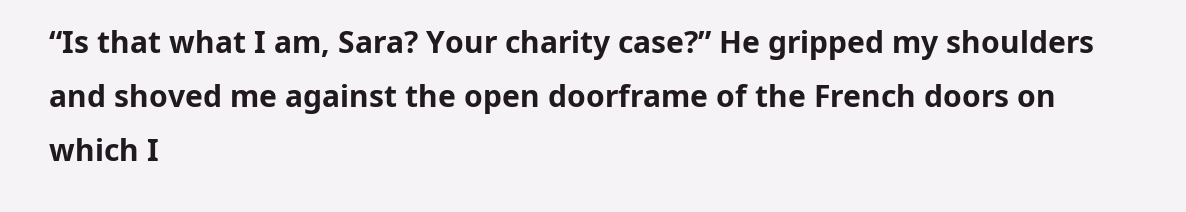“Is that what I am, Sara? Your charity case?” He gripped my shoulders and shoved me against the open doorframe of the French doors on which I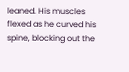leaned. His muscles flexed as he curved his spine, blocking out the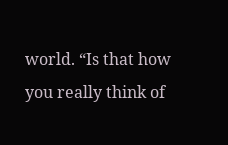world. “Is that how you really think of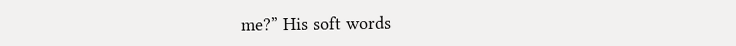me?” His soft words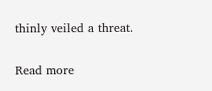thinly veiled a threat.

Read more